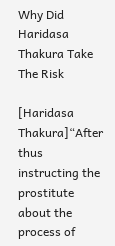Why Did Haridasa Thakura Take The Risk

[Haridasa Thakura]“After thus instructing the prostitute about the process of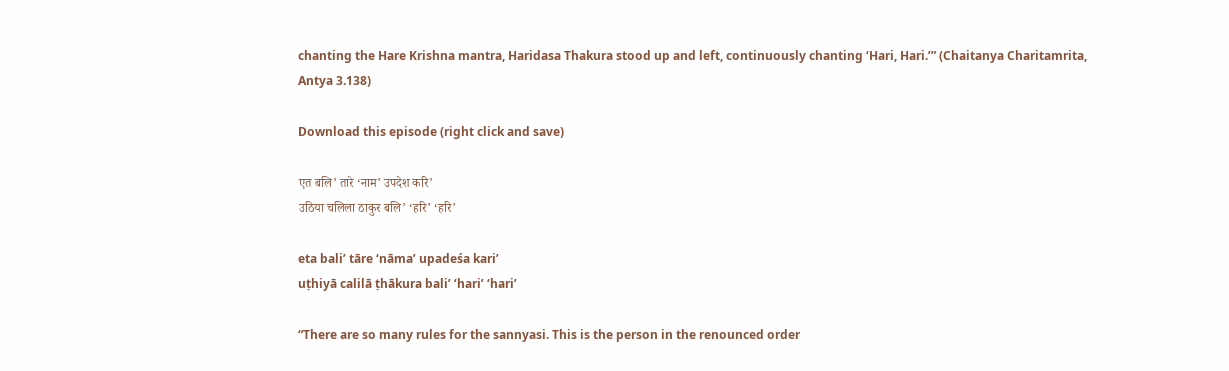chanting the Hare Krishna mantra, Haridasa Thakura stood up and left, continuously chanting ‘Hari, Hari.’” (Chaitanya Charitamrita, Antya 3.138)

Download this episode (right click and save)

एत बलि’ तारे ‘नाम’ उपदेश करि’
उठिया चलिला ठाकुर बलि’ ‘हरि’ ‘हरि’

eta bali’ tāre ‘nāma’ upadeśa kari’
uṭhiyā calilā ṭhākura bali’ ‘hari’ ‘hari’

“There are so many rules for the sannyasi. This is the person in the renounced order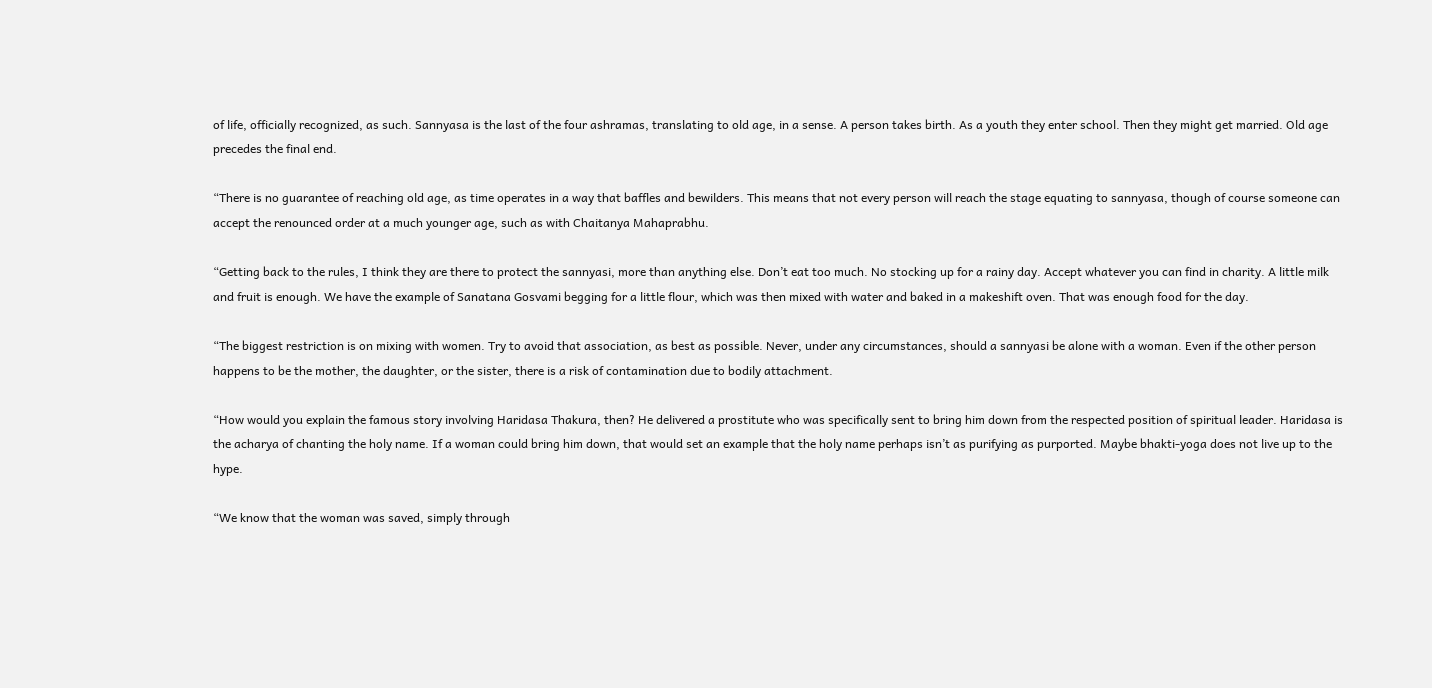of life, officially recognized, as such. Sannyasa is the last of the four ashramas, translating to old age, in a sense. A person takes birth. As a youth they enter school. Then they might get married. Old age precedes the final end.

“There is no guarantee of reaching old age, as time operates in a way that baffles and bewilders. This means that not every person will reach the stage equating to sannyasa, though of course someone can accept the renounced order at a much younger age, such as with Chaitanya Mahaprabhu.

“Getting back to the rules, I think they are there to protect the sannyasi, more than anything else. Don’t eat too much. No stocking up for a rainy day. Accept whatever you can find in charity. A little milk and fruit is enough. We have the example of Sanatana Gosvami begging for a little flour, which was then mixed with water and baked in a makeshift oven. That was enough food for the day.

“The biggest restriction is on mixing with women. Try to avoid that association, as best as possible. Never, under any circumstances, should a sannyasi be alone with a woman. Even if the other person happens to be the mother, the daughter, or the sister, there is a risk of contamination due to bodily attachment.

“How would you explain the famous story involving Haridasa Thakura, then? He delivered a prostitute who was specifically sent to bring him down from the respected position of spiritual leader. Haridasa is the acharya of chanting the holy name. If a woman could bring him down, that would set an example that the holy name perhaps isn’t as purifying as purported. Maybe bhakti-yoga does not live up to the hype.

“We know that the woman was saved, simply through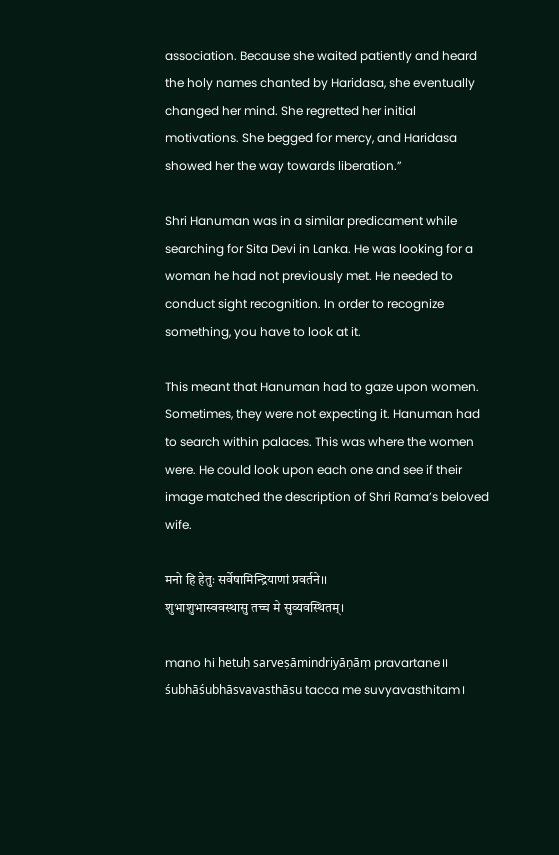association. Because she waited patiently and heard the holy names chanted by Haridasa, she eventually changed her mind. She regretted her initial motivations. She begged for mercy, and Haridasa showed her the way towards liberation.”

Shri Hanuman was in a similar predicament while searching for Sita Devi in Lanka. He was looking for a woman he had not previously met. He needed to conduct sight recognition. In order to recognize something, you have to look at it.

This meant that Hanuman had to gaze upon women. Sometimes, they were not expecting it. Hanuman had to search within palaces. This was where the women were. He could look upon each one and see if their image matched the description of Shri Rama’s beloved wife.

मनो हि हेतुः सर्वेषामिन्द्रियाणां प्रवर्तने।।
शुभाशुभास्ववस्थासु तच्च मे सुव्यवस्थितम्।

mano hi hetuḥ sarveṣāmindriyāṇāṃ pravartane।।
śubhāśubhāsvavasthāsu tacca me suvyavasthitam।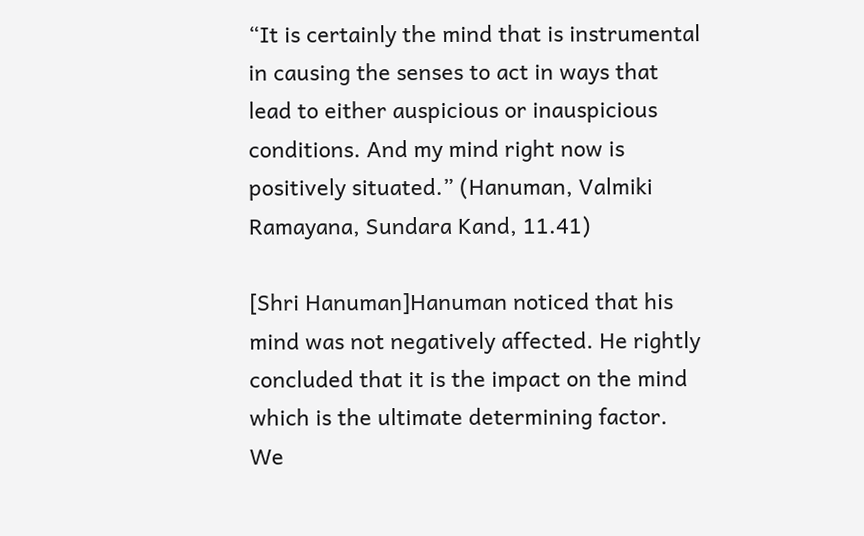“It is certainly the mind that is instrumental in causing the senses to act in ways that lead to either auspicious or inauspicious conditions. And my mind right now is positively situated.” (Hanuman, Valmiki Ramayana, Sundara Kand, 11.41)

[Shri Hanuman]Hanuman noticed that his mind was not negatively affected. He rightly concluded that it is the impact on the mind which is the ultimate determining factor. We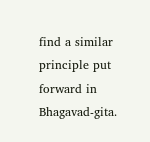find a similar principle put forward in Bhagavad-gita.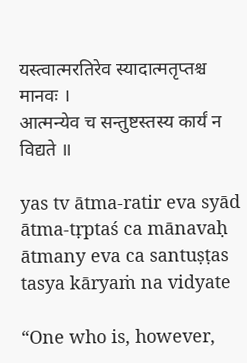यस्त्वात्मरतिरेव स्यादात्मतृप्त‍श्च मानवः ।
आत्मन्येव च सन्तुष्टस्तस्य कार्यं न विद्यते ॥

yas tv ātma-ratir eva syād
ātma-tṛptaś ca mānavaḥ
ātmany eva ca santuṣṭas
tasya kāryaṁ na vidyate

“One who is, however,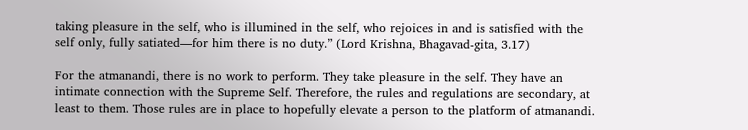taking pleasure in the self, who is illumined in the self, who rejoices in and is satisfied with the self only, fully satiated—for him there is no duty.” (Lord Krishna, Bhagavad-gita, 3.17)

For the atmanandi, there is no work to perform. They take pleasure in the self. They have an intimate connection with the Supreme Self. Therefore, the rules and regulations are secondary, at least to them. Those rules are in place to hopefully elevate a person to the platform of atmanandi.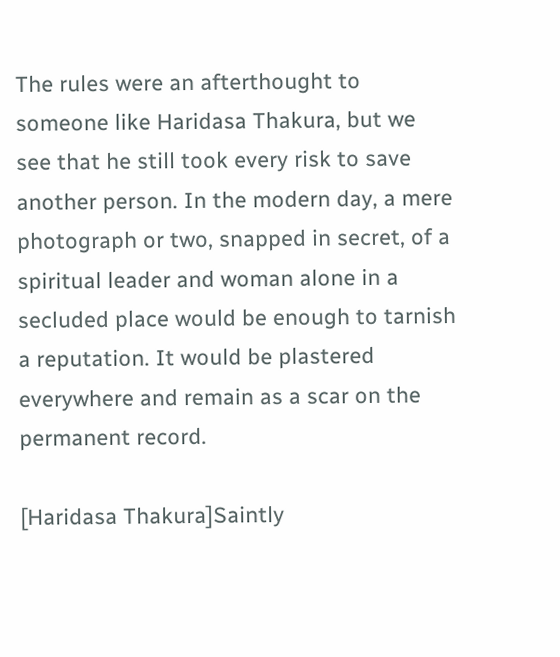The rules were an afterthought to someone like Haridasa Thakura, but we see that he still took every risk to save another person. In the modern day, a mere photograph or two, snapped in secret, of a spiritual leader and woman alone in a secluded place would be enough to tarnish a reputation. It would be plastered everywhere and remain as a scar on the permanent record.

[Haridasa Thakura]Saintly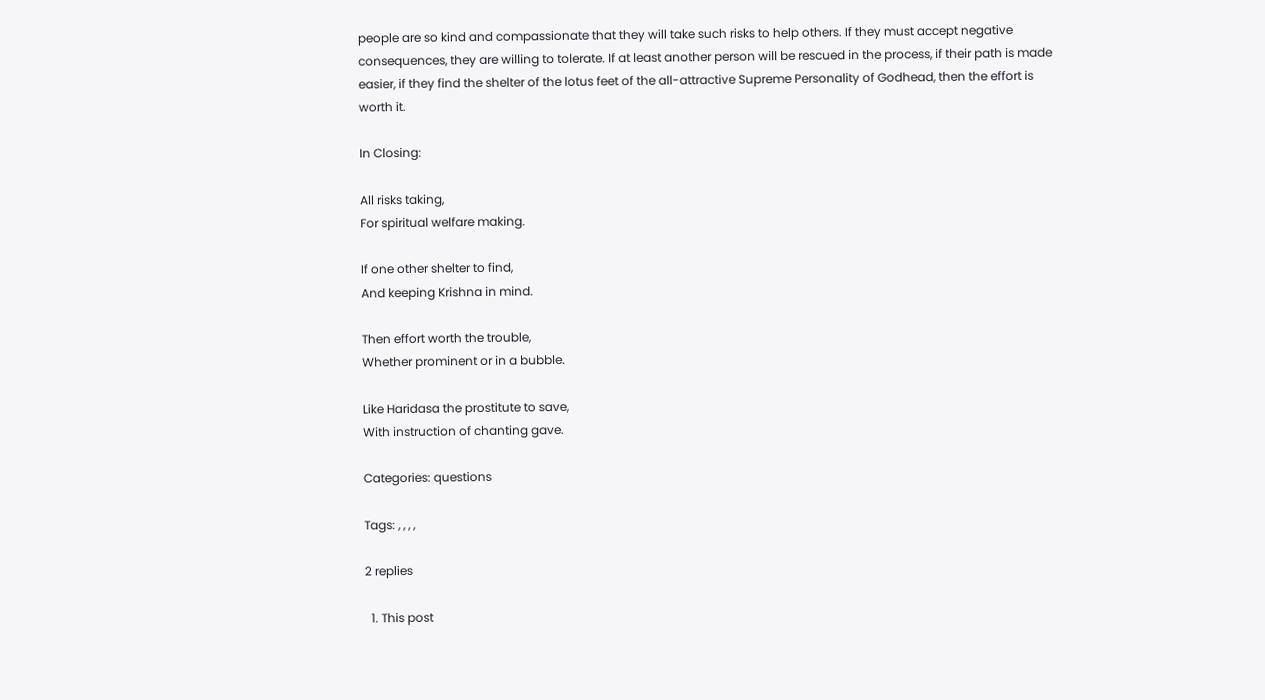people are so kind and compassionate that they will take such risks to help others. If they must accept negative consequences, they are willing to tolerate. If at least another person will be rescued in the process, if their path is made easier, if they find the shelter of the lotus feet of the all-attractive Supreme Personality of Godhead, then the effort is worth it.

In Closing:

All risks taking,
For spiritual welfare making.

If one other shelter to find,
And keeping Krishna in mind.

Then effort worth the trouble,
Whether prominent or in a bubble.

Like Haridasa the prostitute to save,
With instruction of chanting gave.

Categories: questions

Tags: , , , ,

2 replies

  1. This post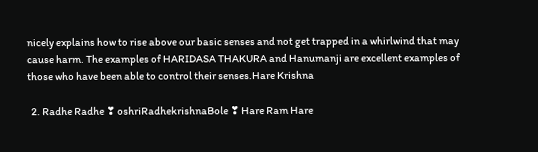nicely explains how to rise above our basic senses and not get trapped in a whirlwind that may cause harm. The examples of HARIDASA THAKURA and Hanumanji are excellent examples of those who have been able to control their senses.Hare Krishna

  2. Radhe Radhe ❣ oshriRadhekrishnaBole ❣ Hare Ram Hare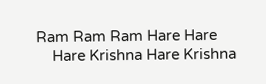Ram Ram Ram Hare Hare
    Hare Krishna Hare Krishna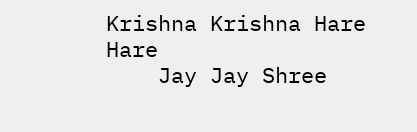Krishna Krishna Hare Hare
    Jay Jay Shree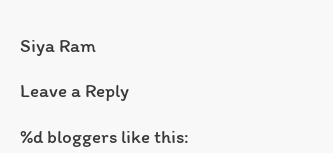Siya Ram

Leave a Reply

%d bloggers like this: